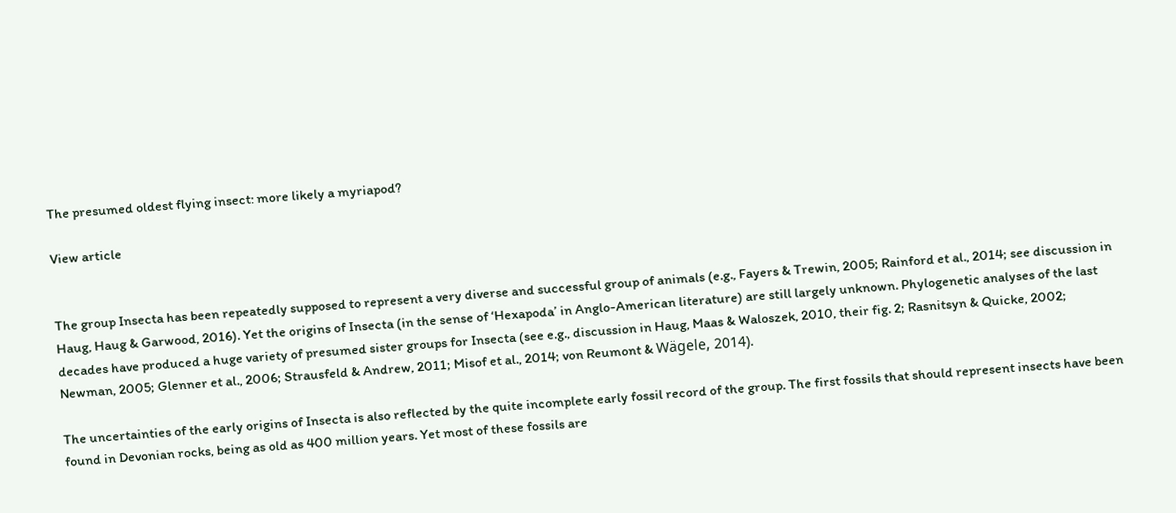The presumed oldest flying insect: more likely a myriapod?

View article


The group Insecta has been repeatedly supposed to represent a very diverse and successful group of animals (e.g., Fayers & Trewin, 2005; Rainford et al., 2014; see discussion in Haug, Haug & Garwood, 2016). Yet the origins of Insecta (in the sense of ‘Hexapoda’ in Anglo-American literature) are still largely unknown. Phylogenetic analyses of the last decades have produced a huge variety of presumed sister groups for Insecta (see e.g., discussion in Haug, Maas & Waloszek, 2010, their fig. 2; Rasnitsyn & Quicke, 2002; Newman, 2005; Glenner et al., 2006; Strausfeld & Andrew, 2011; Misof et al., 2014; von Reumont & Wägele, 2014).

The uncertainties of the early origins of Insecta is also reflected by the quite incomplete early fossil record of the group. The first fossils that should represent insects have been found in Devonian rocks, being as old as 400 million years. Yet most of these fossils are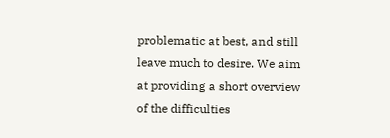problematic at best, and still leave much to desire. We aim at providing a short overview of the difficulties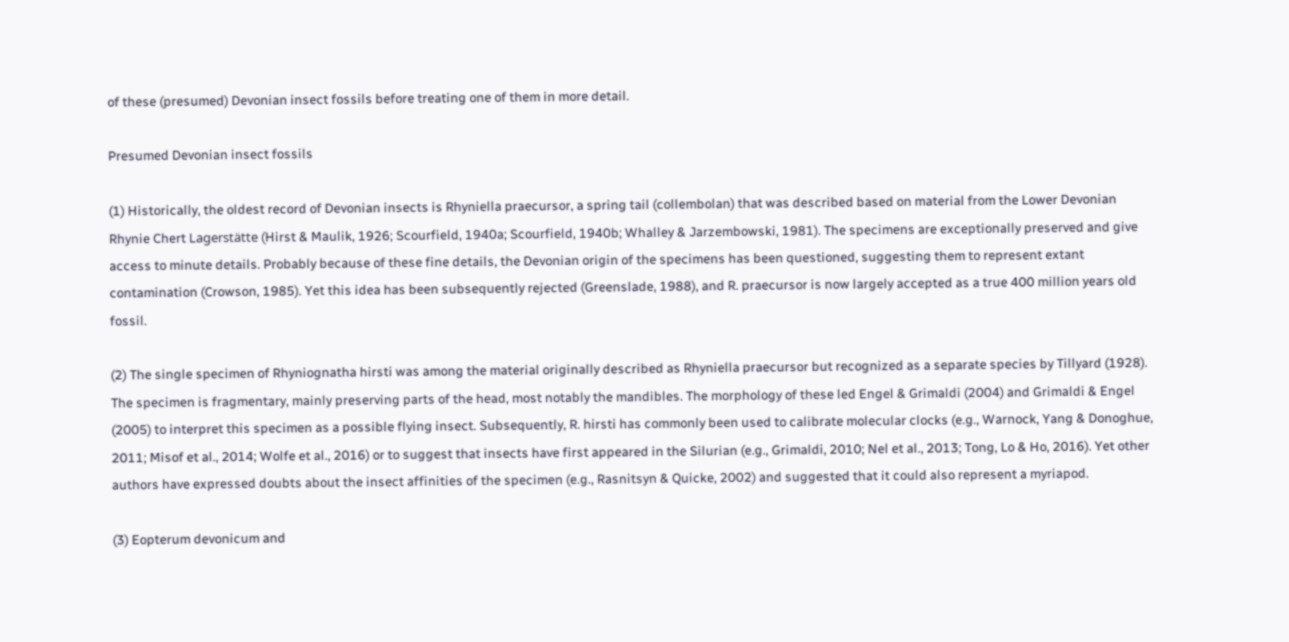of these (presumed) Devonian insect fossils before treating one of them in more detail.

Presumed Devonian insect fossils

(1) Historically, the oldest record of Devonian insects is Rhyniella praecursor, a spring tail (collembolan) that was described based on material from the Lower Devonian Rhynie Chert Lagerstätte (Hirst & Maulik, 1926; Scourfield, 1940a; Scourfield, 1940b; Whalley & Jarzembowski, 1981). The specimens are exceptionally preserved and give access to minute details. Probably because of these fine details, the Devonian origin of the specimens has been questioned, suggesting them to represent extant contamination (Crowson, 1985). Yet this idea has been subsequently rejected (Greenslade, 1988), and R. praecursor is now largely accepted as a true 400 million years old fossil.

(2) The single specimen of Rhyniognatha hirsti was among the material originally described as Rhyniella praecursor but recognized as a separate species by Tillyard (1928). The specimen is fragmentary, mainly preserving parts of the head, most notably the mandibles. The morphology of these led Engel & Grimaldi (2004) and Grimaldi & Engel (2005) to interpret this specimen as a possible flying insect. Subsequently, R. hirsti has commonly been used to calibrate molecular clocks (e.g., Warnock, Yang & Donoghue, 2011; Misof et al., 2014; Wolfe et al., 2016) or to suggest that insects have first appeared in the Silurian (e.g., Grimaldi, 2010; Nel et al., 2013; Tong, Lo & Ho, 2016). Yet other authors have expressed doubts about the insect affinities of the specimen (e.g., Rasnitsyn & Quicke, 2002) and suggested that it could also represent a myriapod.

(3) Eopterum devonicum and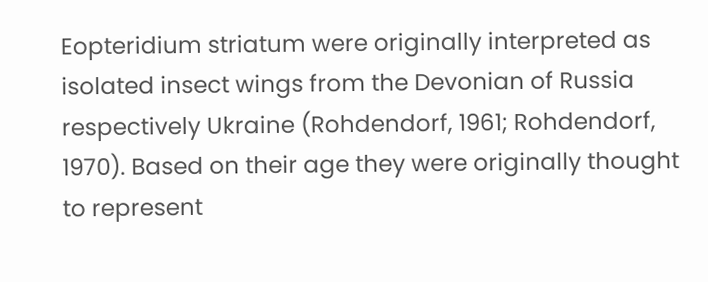Eopteridium striatum were originally interpreted as isolated insect wings from the Devonian of Russia respectively Ukraine (Rohdendorf, 1961; Rohdendorf, 1970). Based on their age they were originally thought to represent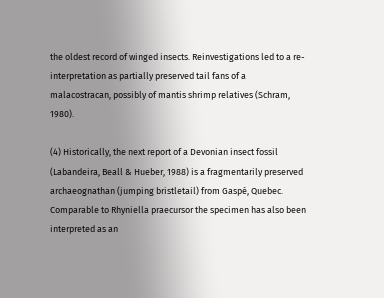the oldest record of winged insects. Reinvestigations led to a re-interpretation as partially preserved tail fans of a malacostracan, possibly of mantis shrimp relatives (Schram, 1980).

(4) Historically, the next report of a Devonian insect fossil (Labandeira, Beall & Hueber, 1988) is a fragmentarily preserved archaeognathan (jumping bristletail) from Gaspé, Quebec. Comparable to Rhyniella praecursor the specimen has also been interpreted as an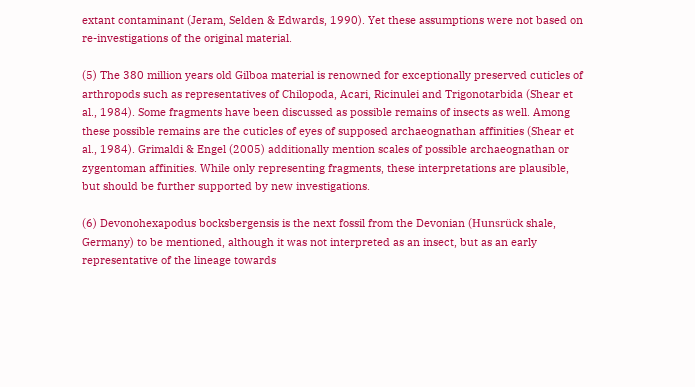extant contaminant (Jeram, Selden & Edwards, 1990). Yet these assumptions were not based on re-investigations of the original material.

(5) The 380 million years old Gilboa material is renowned for exceptionally preserved cuticles of arthropods such as representatives of Chilopoda, Acari, Ricinulei and Trigonotarbida (Shear et al., 1984). Some fragments have been discussed as possible remains of insects as well. Among these possible remains are the cuticles of eyes of supposed archaeognathan affinities (Shear et al., 1984). Grimaldi & Engel (2005) additionally mention scales of possible archaeognathan or zygentoman affinities. While only representing fragments, these interpretations are plausible, but should be further supported by new investigations.

(6) Devonohexapodus bocksbergensis is the next fossil from the Devonian (Hunsrück shale, Germany) to be mentioned, although it was not interpreted as an insect, but as an early representative of the lineage towards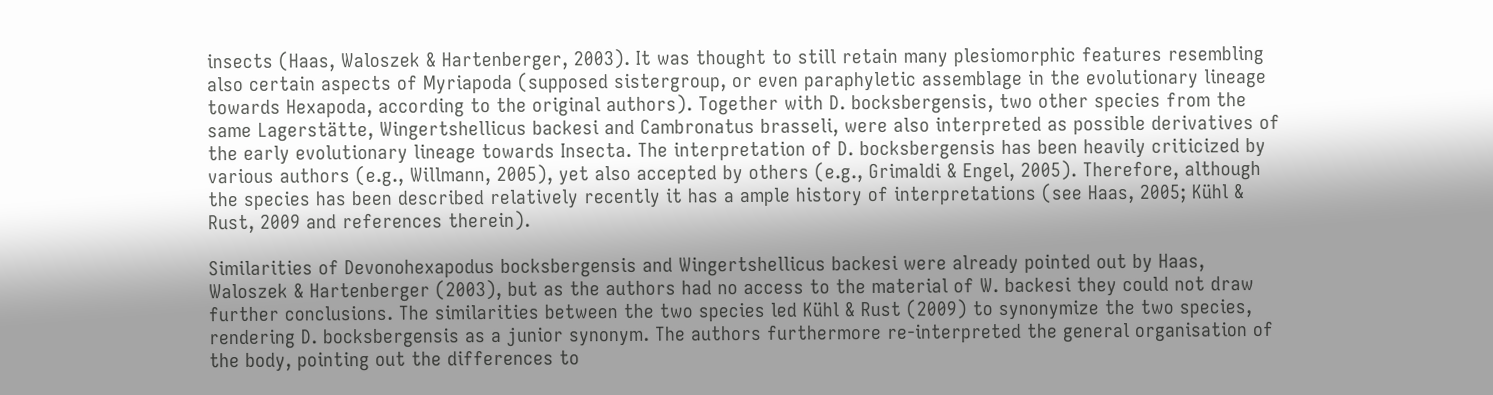insects (Haas, Waloszek & Hartenberger, 2003). It was thought to still retain many plesiomorphic features resembling also certain aspects of Myriapoda (supposed sistergroup, or even paraphyletic assemblage in the evolutionary lineage towards Hexapoda, according to the original authors). Together with D. bocksbergensis, two other species from the same Lagerstätte, Wingertshellicus backesi and Cambronatus brasseli, were also interpreted as possible derivatives of the early evolutionary lineage towards Insecta. The interpretation of D. bocksbergensis has been heavily criticized by various authors (e.g., Willmann, 2005), yet also accepted by others (e.g., Grimaldi & Engel, 2005). Therefore, although the species has been described relatively recently it has a ample history of interpretations (see Haas, 2005; Kühl & Rust, 2009 and references therein).

Similarities of Devonohexapodus bocksbergensis and Wingertshellicus backesi were already pointed out by Haas, Waloszek & Hartenberger (2003), but as the authors had no access to the material of W. backesi they could not draw further conclusions. The similarities between the two species led Kühl & Rust (2009) to synonymize the two species, rendering D. bocksbergensis as a junior synonym. The authors furthermore re-interpreted the general organisation of the body, pointing out the differences to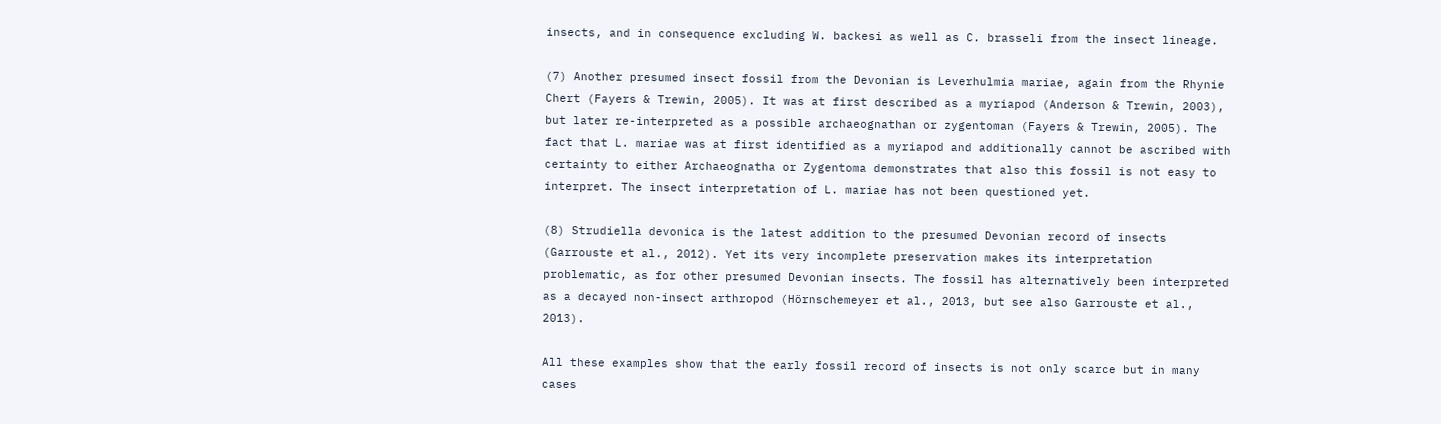insects, and in consequence excluding W. backesi as well as C. brasseli from the insect lineage.

(7) Another presumed insect fossil from the Devonian is Leverhulmia mariae, again from the Rhynie Chert (Fayers & Trewin, 2005). It was at first described as a myriapod (Anderson & Trewin, 2003), but later re-interpreted as a possible archaeognathan or zygentoman (Fayers & Trewin, 2005). The fact that L. mariae was at first identified as a myriapod and additionally cannot be ascribed with certainty to either Archaeognatha or Zygentoma demonstrates that also this fossil is not easy to interpret. The insect interpretation of L. mariae has not been questioned yet.

(8) Strudiella devonica is the latest addition to the presumed Devonian record of insects (Garrouste et al., 2012). Yet its very incomplete preservation makes its interpretation problematic, as for other presumed Devonian insects. The fossil has alternatively been interpreted as a decayed non-insect arthropod (Hörnschemeyer et al., 2013, but see also Garrouste et al., 2013).

All these examples show that the early fossil record of insects is not only scarce but in many cases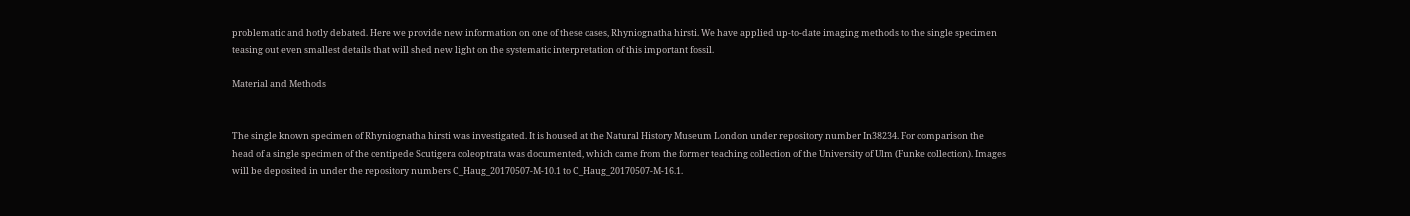problematic and hotly debated. Here we provide new information on one of these cases, Rhyniognatha hirsti. We have applied up-to-date imaging methods to the single specimen teasing out even smallest details that will shed new light on the systematic interpretation of this important fossil.

Material and Methods


The single known specimen of Rhyniognatha hirsti was investigated. It is housed at the Natural History Museum London under repository number In38234. For comparison the head of a single specimen of the centipede Scutigera coleoptrata was documented, which came from the former teaching collection of the University of Ulm (Funke collection). Images will be deposited in under the repository numbers C_Haug_20170507-M-10.1 to C_Haug_20170507-M-16.1.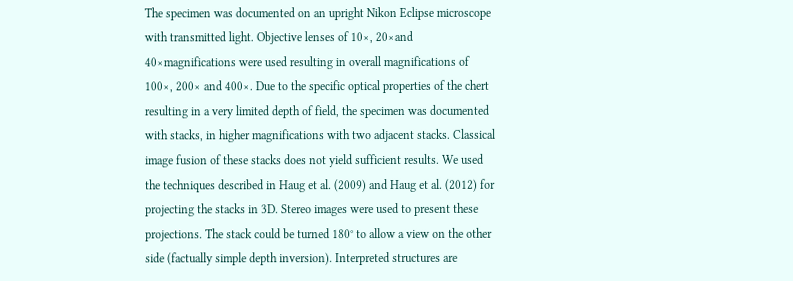The specimen was documented on an upright Nikon Eclipse microscope with transmitted light. Objective lenses of 10×, 20×and 40×magnifications were used resulting in overall magnifications of 100×, 200× and 400×. Due to the specific optical properties of the chert resulting in a very limited depth of field, the specimen was documented with stacks, in higher magnifications with two adjacent stacks. Classical image fusion of these stacks does not yield sufficient results. We used the techniques described in Haug et al. (2009) and Haug et al. (2012) for projecting the stacks in 3D. Stereo images were used to present these projections. The stack could be turned 180° to allow a view on the other side (factually simple depth inversion). Interpreted structures are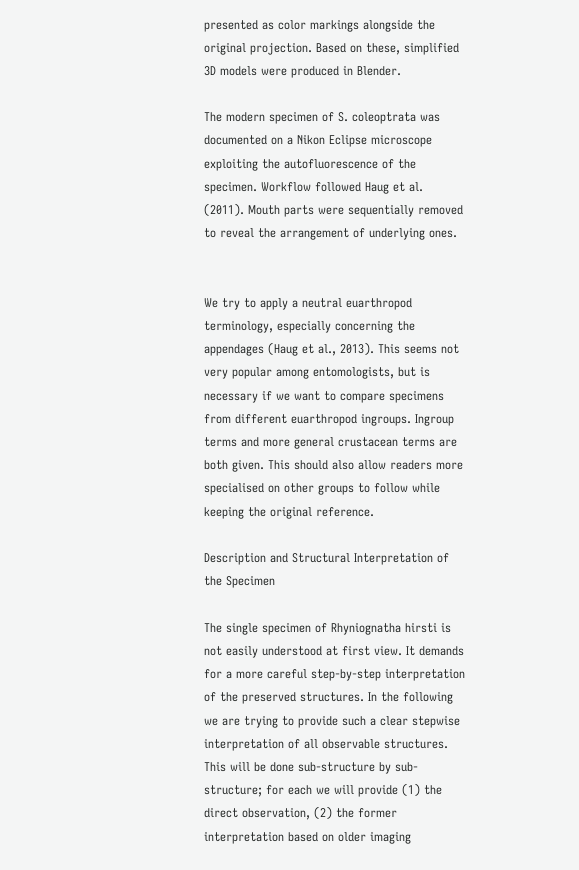presented as color markings alongside the original projection. Based on these, simplified 3D models were produced in Blender.

The modern specimen of S. coleoptrata was documented on a Nikon Eclipse microscope exploiting the autofluorescence of the specimen. Workflow followed Haug et al. (2011). Mouth parts were sequentially removed to reveal the arrangement of underlying ones.


We try to apply a neutral euarthropod terminology, especially concerning the appendages (Haug et al., 2013). This seems not very popular among entomologists, but is necessary if we want to compare specimens from different euarthropod ingroups. Ingroup terms and more general crustacean terms are both given. This should also allow readers more specialised on other groups to follow while keeping the original reference.

Description and Structural Interpretation of the Specimen

The single specimen of Rhyniognatha hirsti is not easily understood at first view. It demands for a more careful step-by-step interpretation of the preserved structures. In the following we are trying to provide such a clear stepwise interpretation of all observable structures. This will be done sub-structure by sub-structure; for each we will provide (1) the direct observation, (2) the former interpretation based on older imaging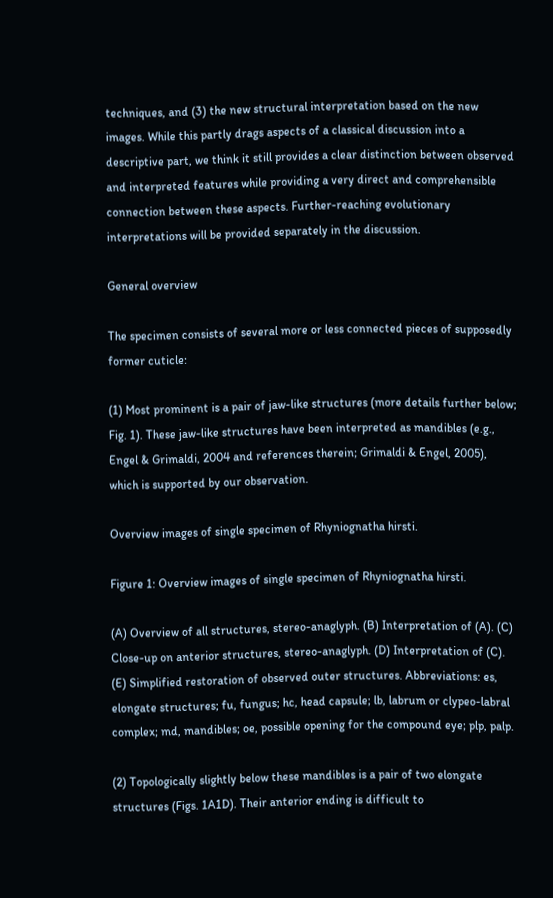techniques, and (3) the new structural interpretation based on the new images. While this partly drags aspects of a classical discussion into a descriptive part, we think it still provides a clear distinction between observed and interpreted features while providing a very direct and comprehensible connection between these aspects. Further-reaching evolutionary interpretations will be provided separately in the discussion.

General overview

The specimen consists of several more or less connected pieces of supposedly former cuticle:

(1) Most prominent is a pair of jaw-like structures (more details further below; Fig. 1). These jaw-like structures have been interpreted as mandibles (e.g., Engel & Grimaldi, 2004 and references therein; Grimaldi & Engel, 2005), which is supported by our observation.

Overview images of single specimen of Rhyniognatha hirsti.

Figure 1: Overview images of single specimen of Rhyniognatha hirsti.

(A) Overview of all structures, stereo-anaglyph. (B) Interpretation of (A). (C) Close-up on anterior structures, stereo-anaglyph. (D) Interpretation of (C). (E) Simplified restoration of observed outer structures. Abbreviations: es, elongate structures; fu, fungus; hc, head capsule; lb, labrum or clypeo-labral complex; md, mandibles; oe, possible opening for the compound eye; plp, palp.

(2) Topologically slightly below these mandibles is a pair of two elongate structures (Figs. 1A1D). Their anterior ending is difficult to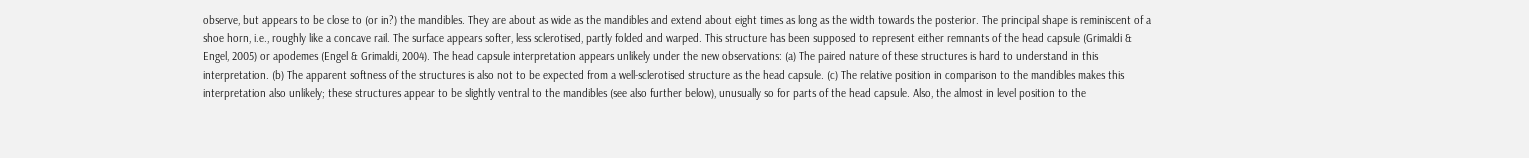observe, but appears to be close to (or in?) the mandibles. They are about as wide as the mandibles and extend about eight times as long as the width towards the posterior. The principal shape is reminiscent of a shoe horn, i.e., roughly like a concave rail. The surface appears softer, less sclerotised, partly folded and warped. This structure has been supposed to represent either remnants of the head capsule (Grimaldi & Engel, 2005) or apodemes (Engel & Grimaldi, 2004). The head capsule interpretation appears unlikely under the new observations: (a) The paired nature of these structures is hard to understand in this interpretation. (b) The apparent softness of the structures is also not to be expected from a well-sclerotised structure as the head capsule. (c) The relative position in comparison to the mandibles makes this interpretation also unlikely; these structures appear to be slightly ventral to the mandibles (see also further below), unusually so for parts of the head capsule. Also, the almost in level position to the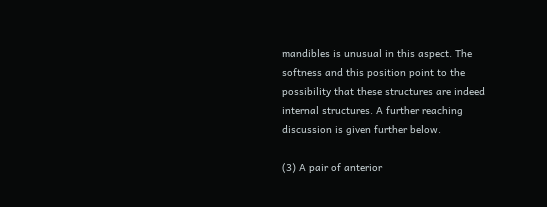mandibles is unusual in this aspect. The softness and this position point to the possibility that these structures are indeed internal structures. A further reaching discussion is given further below.

(3) A pair of anterior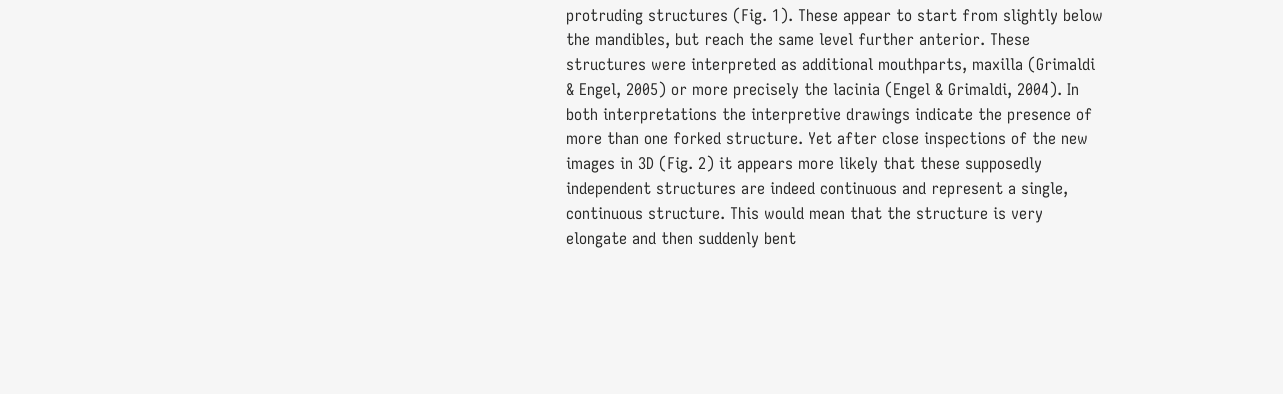protruding structures (Fig. 1). These appear to start from slightly below the mandibles, but reach the same level further anterior. These structures were interpreted as additional mouthparts, maxilla (Grimaldi & Engel, 2005) or more precisely the lacinia (Engel & Grimaldi, 2004). In both interpretations the interpretive drawings indicate the presence of more than one forked structure. Yet after close inspections of the new images in 3D (Fig. 2) it appears more likely that these supposedly independent structures are indeed continuous and represent a single, continuous structure. This would mean that the structure is very elongate and then suddenly bent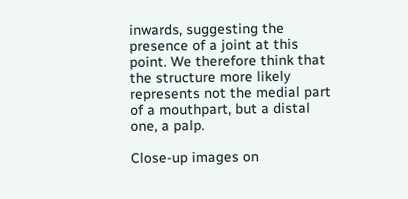inwards, suggesting the presence of a joint at this point. We therefore think that the structure more likely represents not the medial part of a mouthpart, but a distal one, a palp.

Close-up images on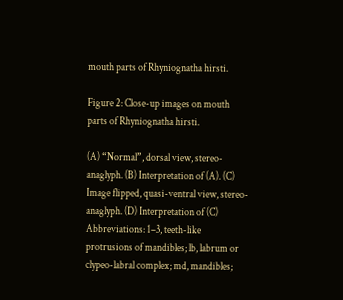mouth parts of Rhyniognatha hirsti.

Figure 2: Close-up images on mouth parts of Rhyniognatha hirsti.

(A) “Normal”, dorsal view, stereo-anaglyph. (B) Interpretation of (A). (C) Image flipped, quasi-ventral view, stereo-anaglyph. (D) Interpretation of (C) Abbreviations: 1–3, teeth-like protrusions of mandibles; lb, labrum or clypeo-labral complex; md, mandibles;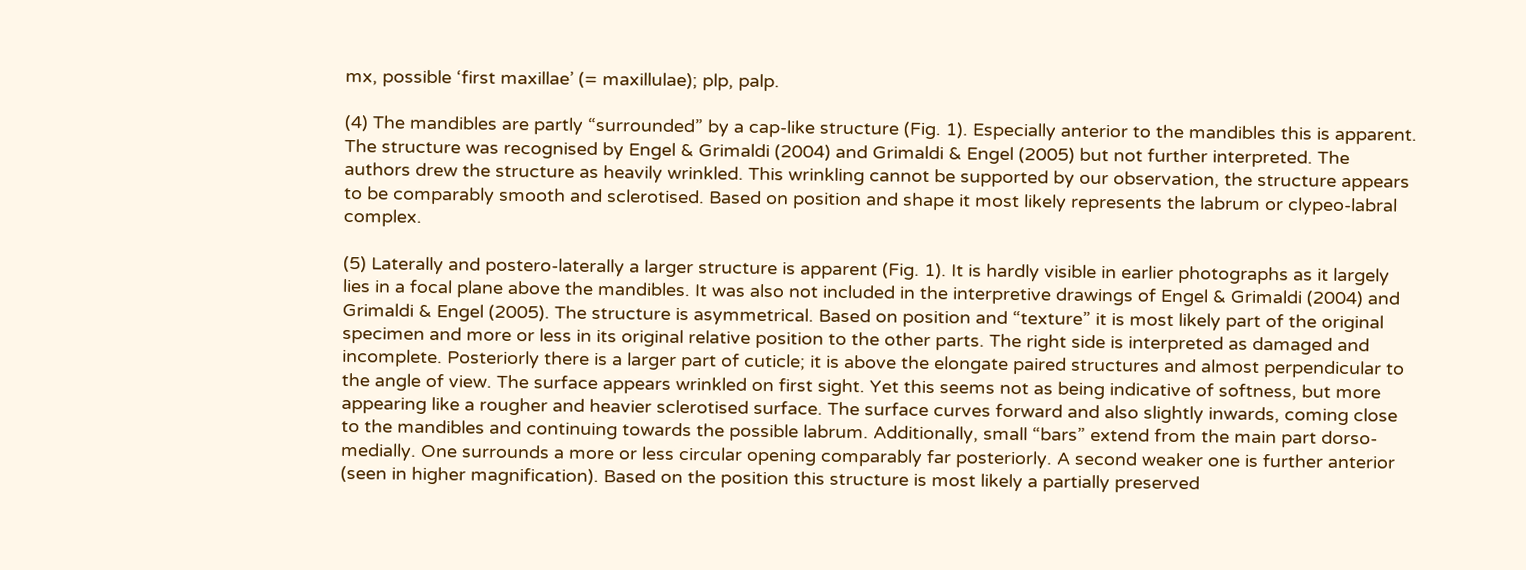mx, possible ‘first maxillae’ (= maxillulae); plp, palp.

(4) The mandibles are partly “surrounded” by a cap-like structure (Fig. 1). Especially anterior to the mandibles this is apparent. The structure was recognised by Engel & Grimaldi (2004) and Grimaldi & Engel (2005) but not further interpreted. The authors drew the structure as heavily wrinkled. This wrinkling cannot be supported by our observation, the structure appears to be comparably smooth and sclerotised. Based on position and shape it most likely represents the labrum or clypeo-labral complex.

(5) Laterally and postero-laterally a larger structure is apparent (Fig. 1). It is hardly visible in earlier photographs as it largely lies in a focal plane above the mandibles. It was also not included in the interpretive drawings of Engel & Grimaldi (2004) and Grimaldi & Engel (2005). The structure is asymmetrical. Based on position and “texture” it is most likely part of the original specimen and more or less in its original relative position to the other parts. The right side is interpreted as damaged and incomplete. Posteriorly there is a larger part of cuticle; it is above the elongate paired structures and almost perpendicular to the angle of view. The surface appears wrinkled on first sight. Yet this seems not as being indicative of softness, but more appearing like a rougher and heavier sclerotised surface. The surface curves forward and also slightly inwards, coming close to the mandibles and continuing towards the possible labrum. Additionally, small “bars” extend from the main part dorso-medially. One surrounds a more or less circular opening comparably far posteriorly. A second weaker one is further anterior (seen in higher magnification). Based on the position this structure is most likely a partially preserved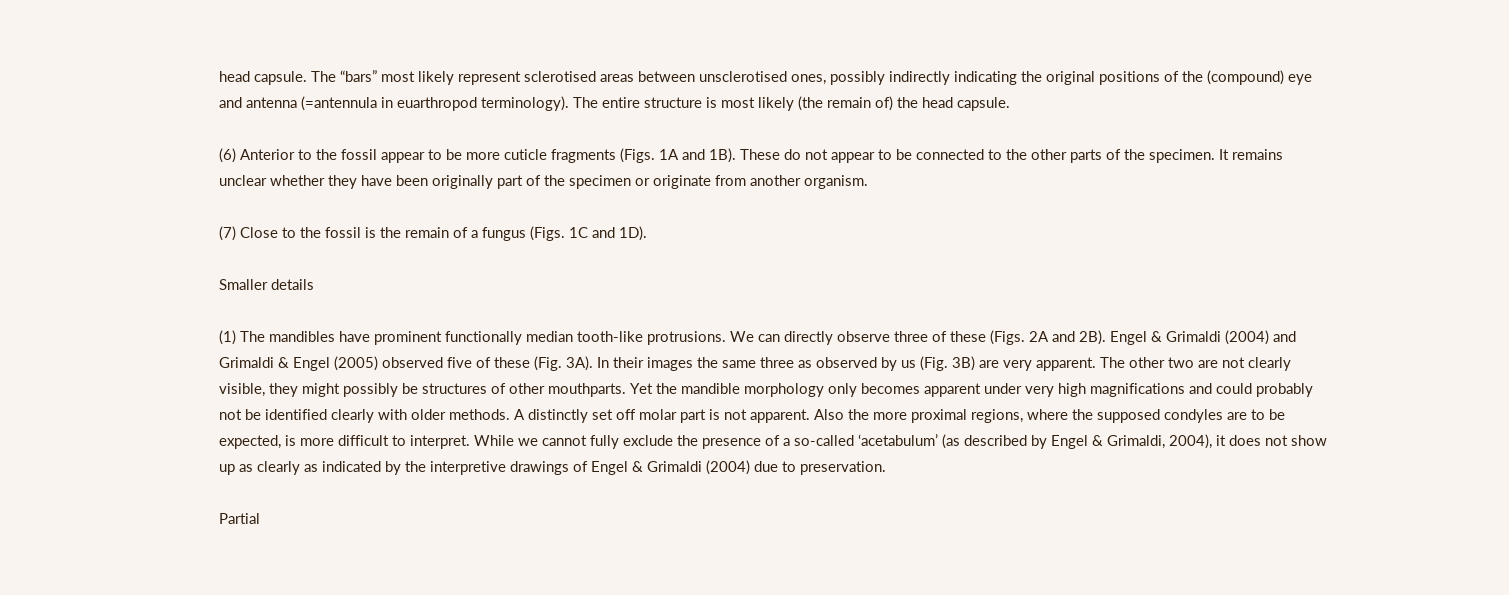head capsule. The “bars” most likely represent sclerotised areas between unsclerotised ones, possibly indirectly indicating the original positions of the (compound) eye and antenna (=antennula in euarthropod terminology). The entire structure is most likely (the remain of) the head capsule.

(6) Anterior to the fossil appear to be more cuticle fragments (Figs. 1A and 1B). These do not appear to be connected to the other parts of the specimen. It remains unclear whether they have been originally part of the specimen or originate from another organism.

(7) Close to the fossil is the remain of a fungus (Figs. 1C and 1D).

Smaller details

(1) The mandibles have prominent functionally median tooth-like protrusions. We can directly observe three of these (Figs. 2A and 2B). Engel & Grimaldi (2004) and Grimaldi & Engel (2005) observed five of these (Fig. 3A). In their images the same three as observed by us (Fig. 3B) are very apparent. The other two are not clearly visible, they might possibly be structures of other mouthparts. Yet the mandible morphology only becomes apparent under very high magnifications and could probably not be identified clearly with older methods. A distinctly set off molar part is not apparent. Also the more proximal regions, where the supposed condyles are to be expected, is more difficult to interpret. While we cannot fully exclude the presence of a so-called ‘acetabulum’ (as described by Engel & Grimaldi, 2004), it does not show up as clearly as indicated by the interpretive drawings of Engel & Grimaldi (2004) due to preservation.

Partial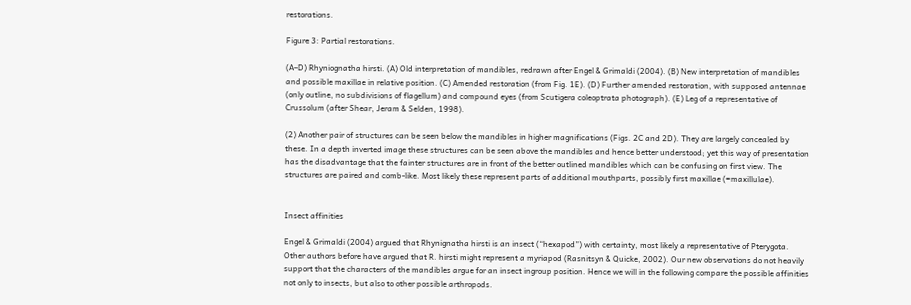restorations.

Figure 3: Partial restorations.

(A–D) Rhyniognatha hirsti. (A) Old interpretation of mandibles, redrawn after Engel & Grimaldi (2004). (B) New interpretation of mandibles and possible maxillae in relative position. (C) Amended restoration (from Fig. 1E). (D) Further amended restoration, with supposed antennae (only outline, no subdivisions of flagellum) and compound eyes (from Scutigera coleoptrata photograph). (E) Leg of a representative of Crussolum (after Shear, Jeram & Selden, 1998).

(2) Another pair of structures can be seen below the mandibles in higher magnifications (Figs. 2C and 2D). They are largely concealed by these. In a depth inverted image these structures can be seen above the mandibles and hence better understood; yet this way of presentation has the disadvantage that the fainter structures are in front of the better outlined mandibles which can be confusing on first view. The structures are paired and comb-like. Most likely these represent parts of additional mouthparts, possibly first maxillae (=maxillulae).


Insect affinities

Engel & Grimaldi (2004) argued that Rhynignatha hirsti is an insect (“hexapod”) with certainty, most likely a representative of Pterygota. Other authors before have argued that R. hirsti might represent a myriapod (Rasnitsyn & Quicke, 2002). Our new observations do not heavily support that the characters of the mandibles argue for an insect ingroup position. Hence we will in the following compare the possible affinities not only to insects, but also to other possible arthropods.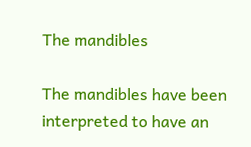The mandibles

The mandibles have been interpreted to have an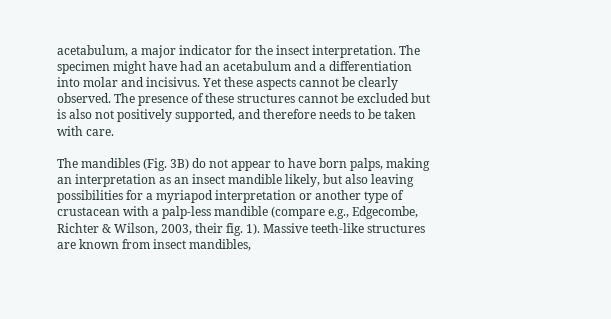acetabulum, a major indicator for the insect interpretation. The specimen might have had an acetabulum and a differentiation into molar and incisivus. Yet these aspects cannot be clearly observed. The presence of these structures cannot be excluded but is also not positively supported, and therefore needs to be taken with care.

The mandibles (Fig. 3B) do not appear to have born palps, making an interpretation as an insect mandible likely, but also leaving possibilities for a myriapod interpretation or another type of crustacean with a palp-less mandible (compare e.g., Edgecombe, Richter & Wilson, 2003, their fig. 1). Massive teeth-like structures are known from insect mandibles,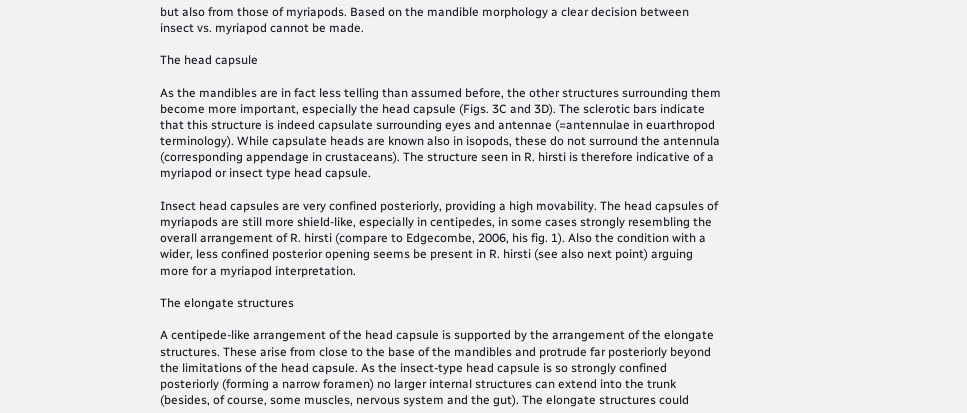but also from those of myriapods. Based on the mandible morphology a clear decision between insect vs. myriapod cannot be made.

The head capsule

As the mandibles are in fact less telling than assumed before, the other structures surrounding them become more important, especially the head capsule (Figs. 3C and 3D). The sclerotic bars indicate that this structure is indeed capsulate surrounding eyes and antennae (=antennulae in euarthropod terminology). While capsulate heads are known also in isopods, these do not surround the antennula (corresponding appendage in crustaceans). The structure seen in R. hirsti is therefore indicative of a myriapod or insect type head capsule.

Insect head capsules are very confined posteriorly, providing a high movability. The head capsules of myriapods are still more shield-like, especially in centipedes, in some cases strongly resembling the overall arrangement of R. hirsti (compare to Edgecombe, 2006, his fig. 1). Also the condition with a wider, less confined posterior opening seems be present in R. hirsti (see also next point) arguing more for a myriapod interpretation.

The elongate structures

A centipede-like arrangement of the head capsule is supported by the arrangement of the elongate structures. These arise from close to the base of the mandibles and protrude far posteriorly beyond the limitations of the head capsule. As the insect-type head capsule is so strongly confined posteriorly (forming a narrow foramen) no larger internal structures can extend into the trunk (besides, of course, some muscles, nervous system and the gut). The elongate structures could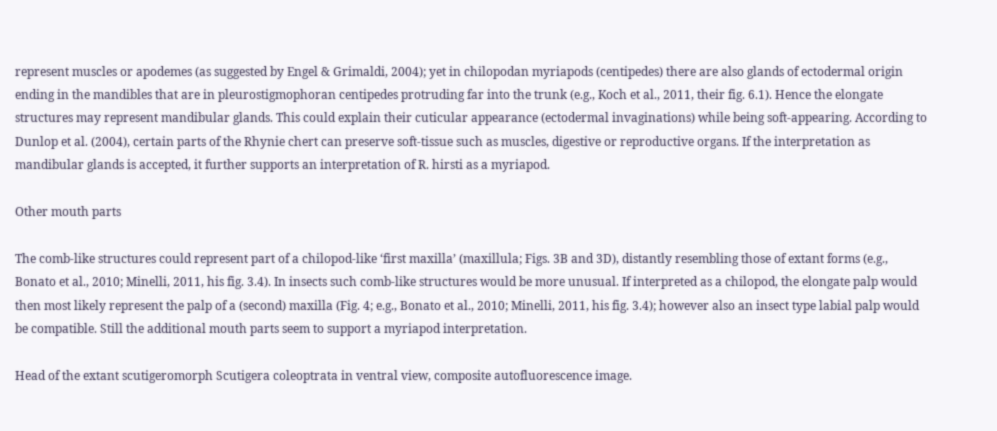represent muscles or apodemes (as suggested by Engel & Grimaldi, 2004); yet in chilopodan myriapods (centipedes) there are also glands of ectodermal origin ending in the mandibles that are in pleurostigmophoran centipedes protruding far into the trunk (e.g., Koch et al., 2011, their fig. 6.1). Hence the elongate structures may represent mandibular glands. This could explain their cuticular appearance (ectodermal invaginations) while being soft-appearing. According to Dunlop et al. (2004), certain parts of the Rhynie chert can preserve soft-tissue such as muscles, digestive or reproductive organs. If the interpretation as mandibular glands is accepted, it further supports an interpretation of R. hirsti as a myriapod.

Other mouth parts

The comb-like structures could represent part of a chilopod-like ‘first maxilla’ (maxillula; Figs. 3B and 3D), distantly resembling those of extant forms (e.g., Bonato et al., 2010; Minelli, 2011, his fig. 3.4). In insects such comb-like structures would be more unusual. If interpreted as a chilopod, the elongate palp would then most likely represent the palp of a (second) maxilla (Fig. 4; e.g., Bonato et al., 2010; Minelli, 2011, his fig. 3.4); however also an insect type labial palp would be compatible. Still the additional mouth parts seem to support a myriapod interpretation.

Head of the extant scutigeromorph Scutigera coleoptrata in ventral view, composite autofluorescence image.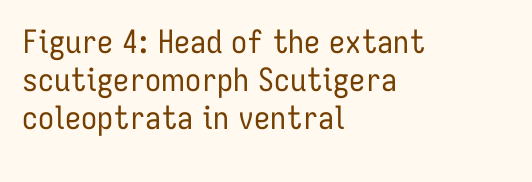Figure 4: Head of the extant scutigeromorph Scutigera coleoptrata in ventral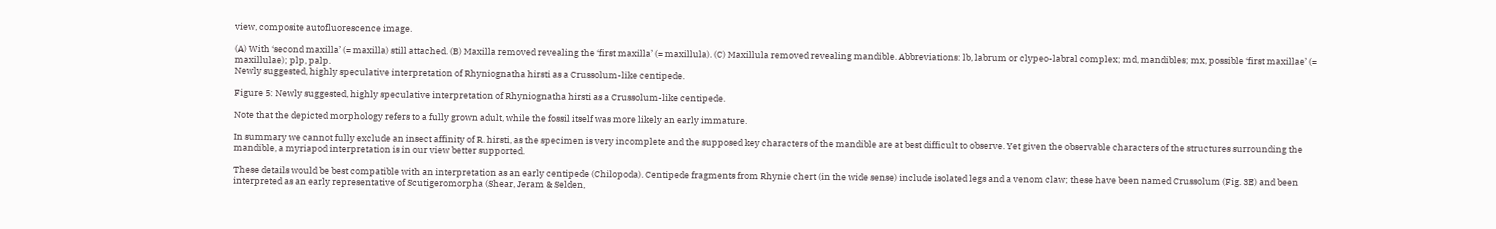view, composite autofluorescence image.

(A) With ‘second maxilla’ (= maxilla) still attached. (B) Maxilla removed revealing the ‘first maxilla’ (= maxillula). (C) Maxillula removed revealing mandible. Abbreviations: lb, labrum or clypeo-labral complex; md, mandibles; mx, possible ‘first maxillae’ (= maxillulae); plp, palp.
Newly suggested, highly speculative interpretation of Rhyniognatha hirsti as a Crussolum-like centipede.

Figure 5: Newly suggested, highly speculative interpretation of Rhyniognatha hirsti as a Crussolum-like centipede.

Note that the depicted morphology refers to a fully grown adult, while the fossil itself was more likely an early immature.

In summary we cannot fully exclude an insect affinity of R. hirsti, as the specimen is very incomplete and the supposed key characters of the mandible are at best difficult to observe. Yet given the observable characters of the structures surrounding the mandible, a myriapod interpretation is in our view better supported.

These details would be best compatible with an interpretation as an early centipede (Chilopoda). Centipede fragments from Rhynie chert (in the wide sense) include isolated legs and a venom claw; these have been named Crussolum (Fig. 3E) and been interpreted as an early representative of Scutigeromorpha (Shear, Jeram & Selden,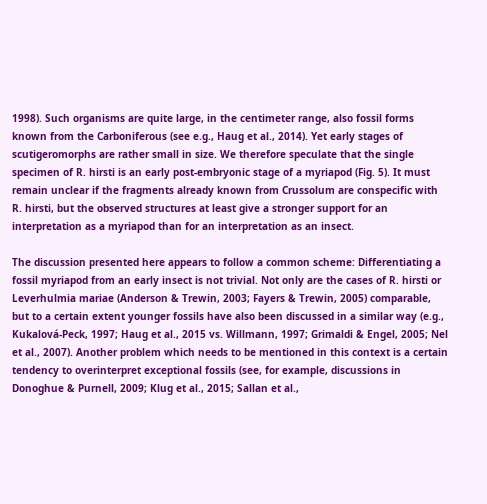1998). Such organisms are quite large, in the centimeter range, also fossil forms known from the Carboniferous (see e.g., Haug et al., 2014). Yet early stages of scutigeromorphs are rather small in size. We therefore speculate that the single specimen of R. hirsti is an early post-embryonic stage of a myriapod (Fig. 5). It must remain unclear if the fragments already known from Crussolum are conspecific with R. hirsti, but the observed structures at least give a stronger support for an interpretation as a myriapod than for an interpretation as an insect.

The discussion presented here appears to follow a common scheme: Differentiating a fossil myriapod from an early insect is not trivial. Not only are the cases of R. hirsti or Leverhulmia mariae (Anderson & Trewin, 2003; Fayers & Trewin, 2005) comparable, but to a certain extent younger fossils have also been discussed in a similar way (e.g., Kukalová-Peck, 1997; Haug et al., 2015 vs. Willmann, 1997; Grimaldi & Engel, 2005; Nel et al., 2007). Another problem which needs to be mentioned in this context is a certain tendency to overinterpret exceptional fossils (see, for example, discussions in Donoghue & Purnell, 2009; Klug et al., 2015; Sallan et al.,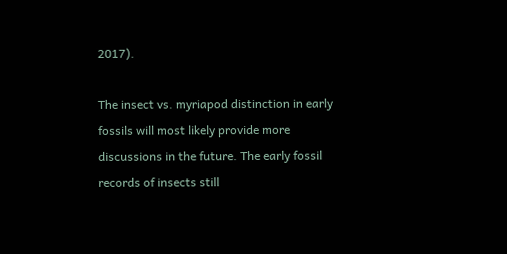2017).

The insect vs. myriapod distinction in early fossils will most likely provide more discussions in the future. The early fossil records of insects still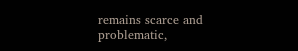remains scarce and problematic,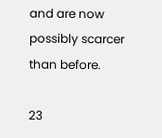and are now possibly scarcer than before.

23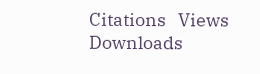Citations   Views   Downloads